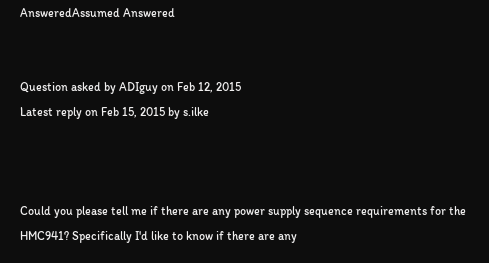AnsweredAssumed Answered


Question asked by ADIguy on Feb 12, 2015
Latest reply on Feb 15, 2015 by s.ilke



Could you please tell me if there are any power supply sequence requirements for the HMC941? Specifically I'd like to know if there are any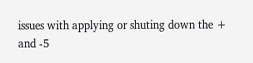issues with applying or shuting down the + and -5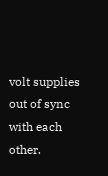volt supplies out of sync with each other.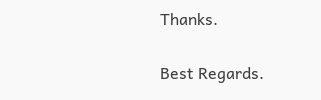Thanks.


Best Regards.